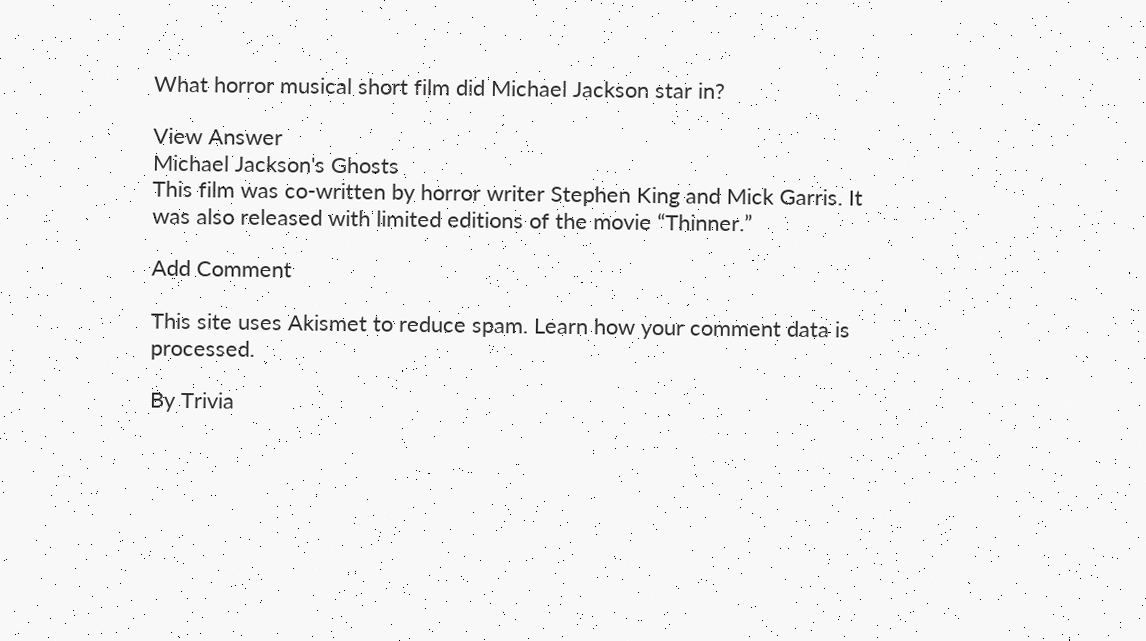What horror musical short film did Michael Jackson star in?

View Answer
Michael Jackson's Ghosts
This film was co-written by horror writer Stephen King and Mick Garris. It was also released with limited editions of the movie “Thinner.”

Add Comment

This site uses Akismet to reduce spam. Learn how your comment data is processed.

By Trivia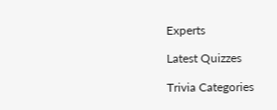Experts

Latest Quizzes

Trivia Categories